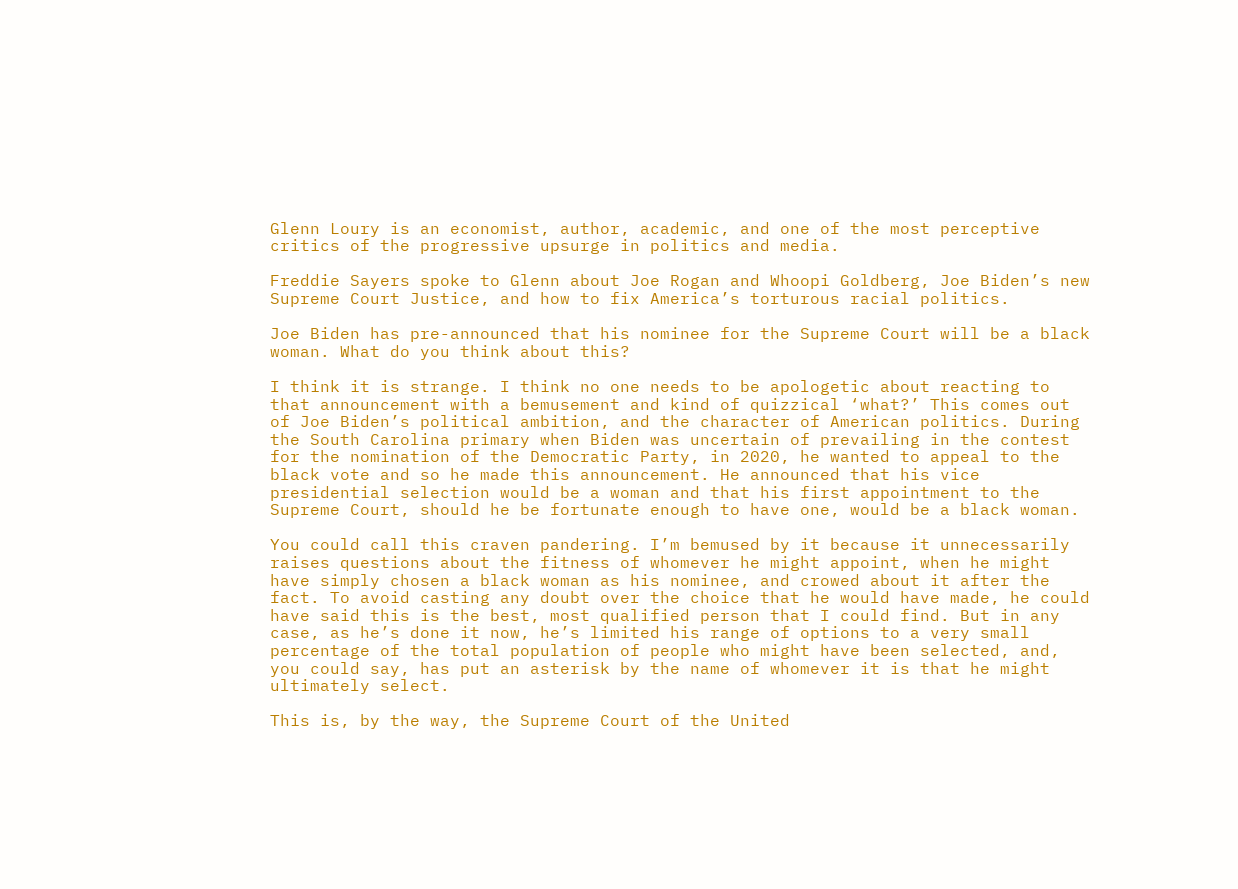Glenn Loury is an economist, author, academic, and one of the most perceptive critics of the progressive upsurge in politics and media.

Freddie Sayers spoke to Glenn about Joe Rogan and Whoopi Goldberg, Joe Biden’s new Supreme Court Justice, and how to fix America’s torturous racial politics.

Joe Biden has pre-announced that his nominee for the Supreme Court will be a black woman. What do you think about this?

I think it is strange. I think no one needs to be apologetic about reacting to that announcement with a bemusement and kind of quizzical ‘what?’ This comes out of Joe Biden’s political ambition, and the character of American politics. During the South Carolina primary when Biden was uncertain of prevailing in the contest for the nomination of the Democratic Party, in 2020, he wanted to appeal to the black vote and so he made this announcement. He announced that his vice presidential selection would be a woman and that his first appointment to the Supreme Court, should he be fortunate enough to have one, would be a black woman.

You could call this craven pandering. I’m bemused by it because it unnecessarily raises questions about the fitness of whomever he might appoint, when he might have simply chosen a black woman as his nominee, and crowed about it after the fact. To avoid casting any doubt over the choice that he would have made, he could have said this is the best, most qualified person that I could find. But in any case, as he’s done it now, he’s limited his range of options to a very small percentage of the total population of people who might have been selected, and, you could say, has put an asterisk by the name of whomever it is that he might ultimately select.

This is, by the way, the Supreme Court of the United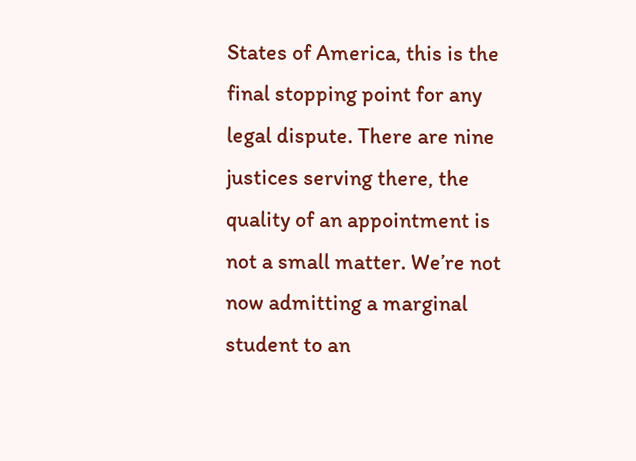States of America, this is the final stopping point for any legal dispute. There are nine justices serving there, the quality of an appointment is not a small matter. We’re not now admitting a marginal student to an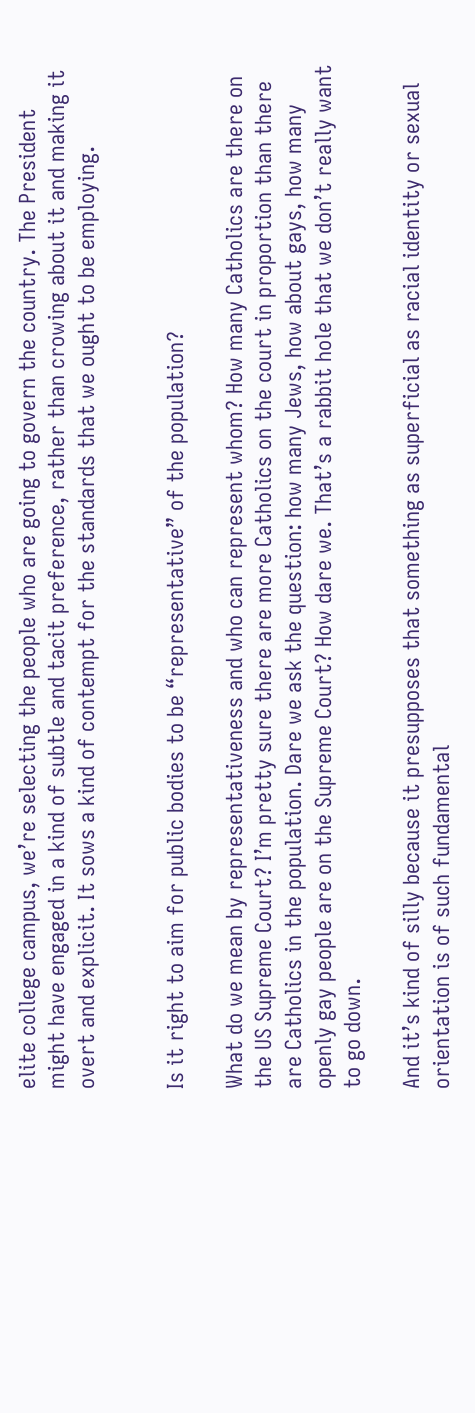elite college campus, we’re selecting the people who are going to govern the country. The President might have engaged in a kind of subtle and tacit preference, rather than crowing about it and making it overt and explicit. It sows a kind of contempt for the standards that we ought to be employing.


Is it right to aim for public bodies to be “representative” of the population?

What do we mean by representativeness and who can represent whom? How many Catholics are there on the US Supreme Court? I’m pretty sure there are more Catholics on the court in proportion than there are Catholics in the population. Dare we ask the question: how many Jews, how about gays, how many openly gay people are on the Supreme Court? How dare we. That’s a rabbit hole that we don’t really want to go down.

And it’s kind of silly because it presupposes that something as superficial as racial identity or sexual orientation is of such fundamental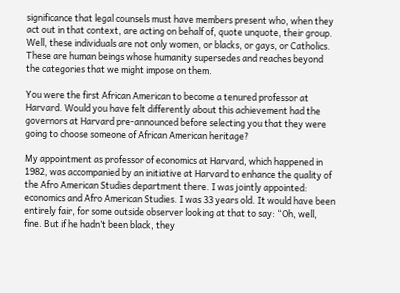significance that legal counsels must have members present who, when they act out in that context, are acting on behalf of, quote unquote, their group. Well, these individuals are not only women, or blacks, or gays, or Catholics. These are human beings whose humanity supersedes and reaches beyond the categories that we might impose on them.

You were the first African American to become a tenured professor at Harvard. Would you have felt differently about this achievement had the governors at Harvard pre-announced before selecting you that they were going to choose someone of African American heritage?

My appointment as professor of economics at Harvard, which happened in 1982, was accompanied by an initiative at Harvard to enhance the quality of the Afro American Studies department there. I was jointly appointed: economics and Afro American Studies. I was 33 years old. It would have been entirely fair, for some outside observer looking at that to say: “Oh, well, fine. But if he hadn’t been black, they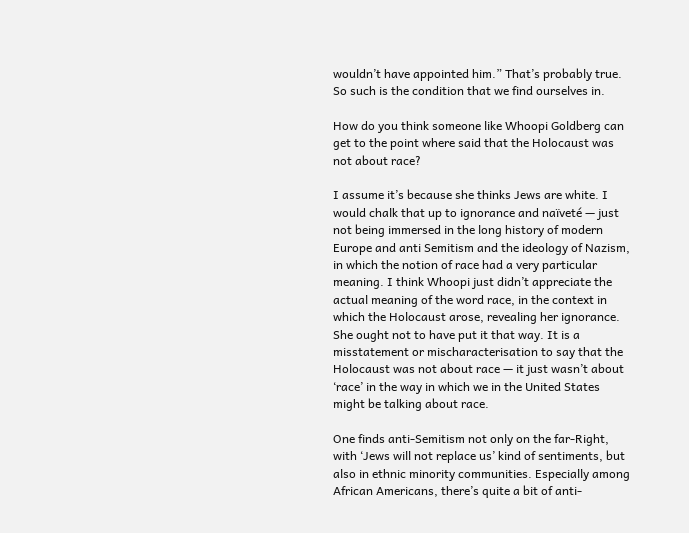wouldn’t have appointed him.” That’s probably true. So such is the condition that we find ourselves in.

How do you think someone like Whoopi Goldberg can get to the point where said that the Holocaust was not about race?

I assume it’s because she thinks Jews are white. I would chalk that up to ignorance and naïveté — just not being immersed in the long history of modern Europe and anti Semitism and the ideology of Nazism, in which the notion of race had a very particular meaning. I think Whoopi just didn’t appreciate the actual meaning of the word race, in the context in which the Holocaust arose, revealing her ignorance. She ought not to have put it that way. It is a misstatement or mischaracterisation to say that the Holocaust was not about race — it just wasn’t about ‘race’ in the way in which we in the United States might be talking about race.

One finds anti-Semitism not only on the far-Right, with ‘Jews will not replace us’ kind of sentiments, but also in ethnic minority communities. Especially among African Americans, there’s quite a bit of anti-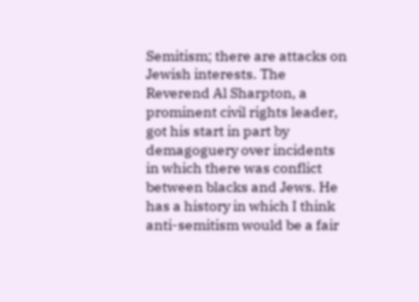Semitism; there are attacks on Jewish interests. The Reverend Al Sharpton, a prominent civil rights leader, got his start in part by demagoguery over incidents in which there was conflict between blacks and Jews. He has a history in which I think anti-semitism would be a fair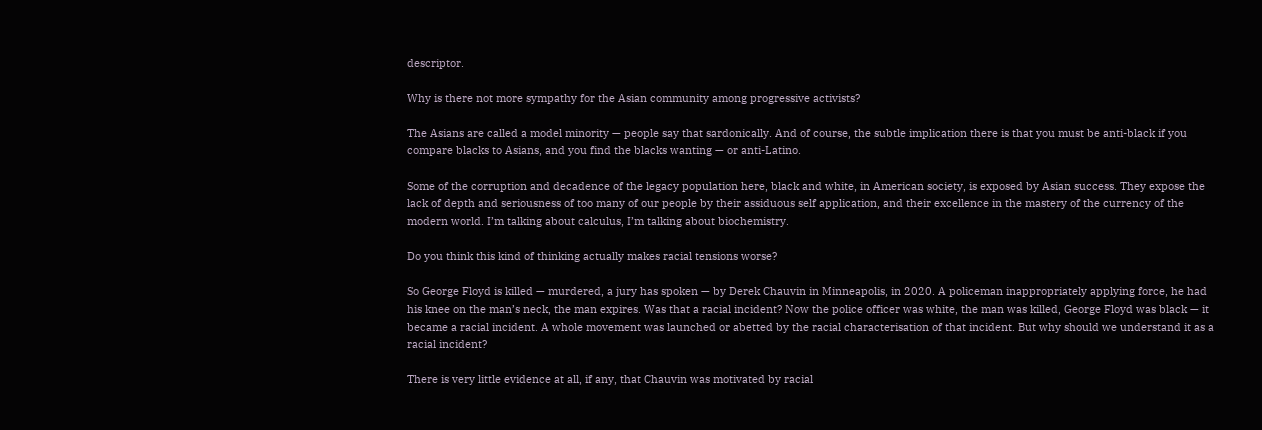descriptor.

Why is there not more sympathy for the Asian community among progressive activists?

The Asians are called a model minority — people say that sardonically. And of course, the subtle implication there is that you must be anti-black if you compare blacks to Asians, and you find the blacks wanting — or anti-Latino.

Some of the corruption and decadence of the legacy population here, black and white, in American society, is exposed by Asian success. They expose the lack of depth and seriousness of too many of our people by their assiduous self application, and their excellence in the mastery of the currency of the modern world. I’m talking about calculus, I’m talking about biochemistry.

Do you think this kind of thinking actually makes racial tensions worse?

So George Floyd is killed — murdered, a jury has spoken — by Derek Chauvin in Minneapolis, in 2020. A policeman inappropriately applying force, he had his knee on the man’s neck, the man expires. Was that a racial incident? Now the police officer was white, the man was killed, George Floyd was black — it became a racial incident. A whole movement was launched or abetted by the racial characterisation of that incident. But why should we understand it as a racial incident?

There is very little evidence at all, if any, that Chauvin was motivated by racial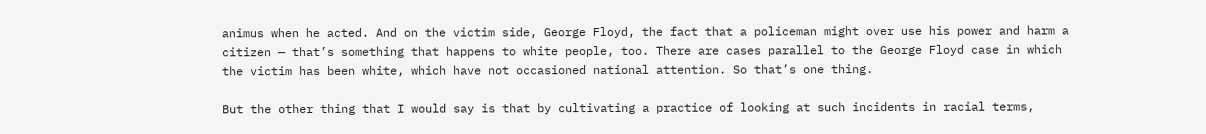animus when he acted. And on the victim side, George Floyd, the fact that a policeman might over use his power and harm a citizen — that’s something that happens to white people, too. There are cases parallel to the George Floyd case in which the victim has been white, which have not occasioned national attention. So that’s one thing.

But the other thing that I would say is that by cultivating a practice of looking at such incidents in racial terms,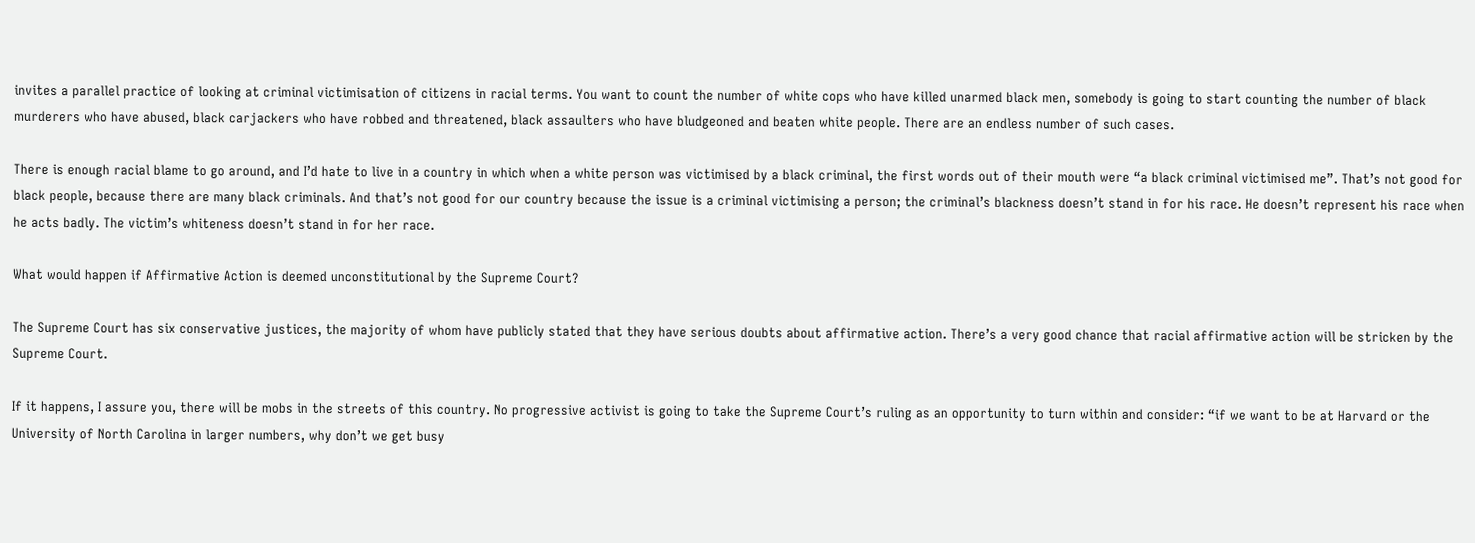invites a parallel practice of looking at criminal victimisation of citizens in racial terms. You want to count the number of white cops who have killed unarmed black men, somebody is going to start counting the number of black murderers who have abused, black carjackers who have robbed and threatened, black assaulters who have bludgeoned and beaten white people. There are an endless number of such cases.

There is enough racial blame to go around, and I’d hate to live in a country in which when a white person was victimised by a black criminal, the first words out of their mouth were “a black criminal victimised me”. That’s not good for black people, because there are many black criminals. And that’s not good for our country because the issue is a criminal victimising a person; the criminal’s blackness doesn’t stand in for his race. He doesn’t represent his race when he acts badly. The victim’s whiteness doesn’t stand in for her race.

What would happen if Affirmative Action is deemed unconstitutional by the Supreme Court?

The Supreme Court has six conservative justices, the majority of whom have publicly stated that they have serious doubts about affirmative action. There’s a very good chance that racial affirmative action will be stricken by the Supreme Court.

If it happens, I assure you, there will be mobs in the streets of this country. No progressive activist is going to take the Supreme Court’s ruling as an opportunity to turn within and consider: “if we want to be at Harvard or the University of North Carolina in larger numbers, why don’t we get busy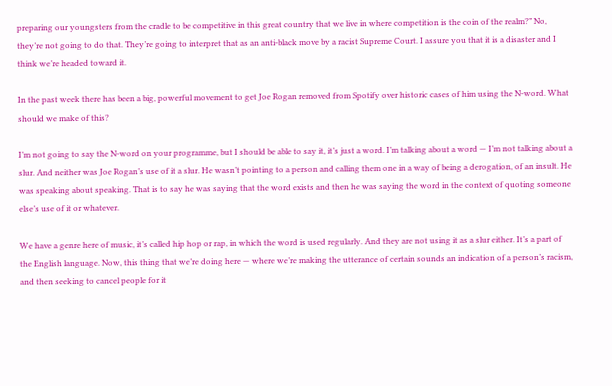preparing our youngsters from the cradle to be competitive in this great country that we live in where competition is the coin of the realm?” No, they’re not going to do that. They’re going to interpret that as an anti-black move by a racist Supreme Court. I assure you that it is a disaster and I think we’re headed toward it.

In the past week there has been a big, powerful movement to get Joe Rogan removed from Spotify over historic cases of him using the N-word. What should we make of this?

I’m not going to say the N-word on your programme, but I should be able to say it, it’s just a word. I’m talking about a word — I’m not talking about a slur. And neither was Joe Rogan’s use of it a slur. He wasn’t pointing to a person and calling them one in a way of being a derogation, of an insult. He was speaking about speaking. That is to say he was saying that the word exists and then he was saying the word in the context of quoting someone else’s use of it or whatever.

We have a genre here of music, it’s called hip hop or rap, in which the word is used regularly. And they are not using it as a slur either. It’s a part of the English language. Now, this thing that we’re doing here — where we’re making the utterance of certain sounds an indication of a person’s racism, and then seeking to cancel people for it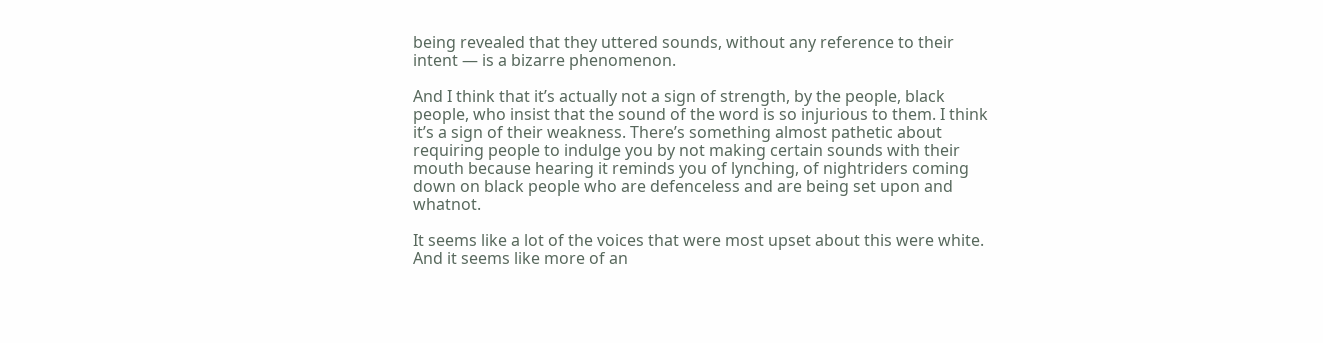being revealed that they uttered sounds, without any reference to their intent — is a bizarre phenomenon.

And I think that it’s actually not a sign of strength, by the people, black people, who insist that the sound of the word is so injurious to them. I think it’s a sign of their weakness. There’s something almost pathetic about requiring people to indulge you by not making certain sounds with their mouth because hearing it reminds you of lynching, of nightriders coming down on black people who are defenceless and are being set upon and whatnot.

It seems like a lot of the voices that were most upset about this were white. And it seems like more of an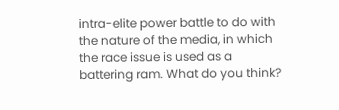intra-elite power battle to do with the nature of the media, in which the race issue is used as a battering ram. What do you think?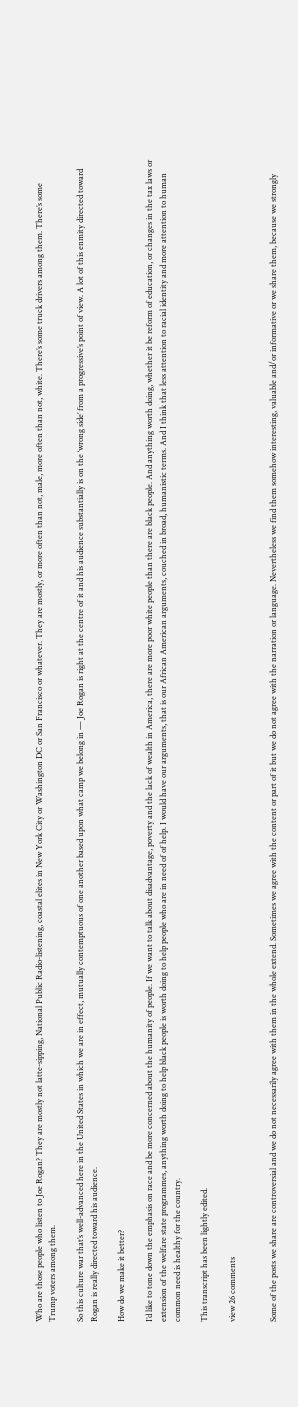Who are those people who listen to Joe Rogan? They are mostly not latte-sipping, National Public Radio-listening, coastal elites in New York City or Washington DC or San Francisco or whatever. They are mostly, or more often than not, male, more often than not, white. There’s some truck drivers among them. There’s some Trump voters among them.

So this culture war that’s well-advanced here in the United States in which we are in effect, mutually contemptuous of one another based upon what camp we belong in — Joe Rogan is right at the centre of it and his audience substantially is on the ‘wrong side’ from a progressive’s point of view. A lot of this enmity directed toward Rogan is really directed toward his audience.

How do we make it better?

I’d like to tone down the emphasis on race and be more concerned about the humanity of people. If we want to talk about disadvantage, poverty and the lack of wealth in America, there are more poor white people than there are black people. And anything worth doing, whether it be reform of education, or changes in the tax laws or extension of the welfare state programmes, anything worth doing to help black people is worth doing to help people who are in need of of help. I would have our arguments, that is our African American arguments, couched in broad, humanistic terms. And I think that less attention to racial identity and more attention to human common need is healthy for the country.

This transcript has been lightly edited.

view 26 comments


Some of the posts we share are controversial and we do not necessarily agree with them in the whole extend. Sometimes we agree with the content or part of it but we do not agree with the narration or language. Nevertheless we find them somehow interesting, valuable and/or informative or we share them, because we strongly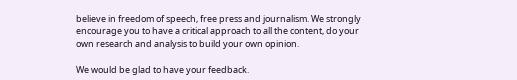believe in freedom of speech, free press and journalism. We strongly encourage you to have a critical approach to all the content, do your own research and analysis to build your own opinion.

We would be glad to have your feedback.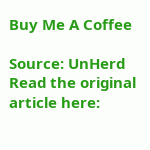Buy Me A Coffee

Source: UnHerd Read the original article here: